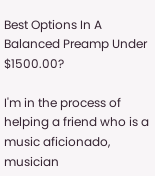Best Options In A Balanced Preamp Under $1500.00?

I'm in the process of helping a friend who is a music aficionado, musician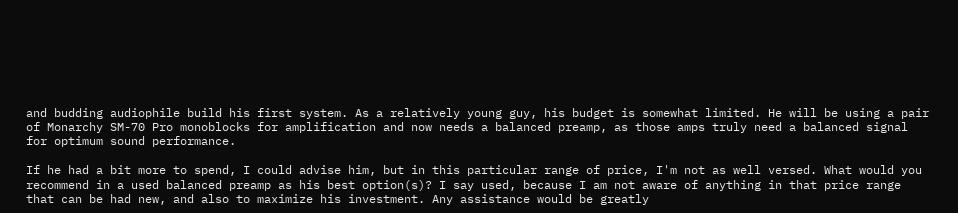and budding audiophile build his first system. As a relatively young guy, his budget is somewhat limited. He will be using a pair of Monarchy SM-70 Pro monoblocks for amplification and now needs a balanced preamp, as those amps truly need a balanced signal for optimum sound performance.

If he had a bit more to spend, I could advise him, but in this particular range of price, I'm not as well versed. What would you recommend in a used balanced preamp as his best option(s)? I say used, because I am not aware of anything in that price range that can be had new, and also to maximize his investment. Any assistance would be greatly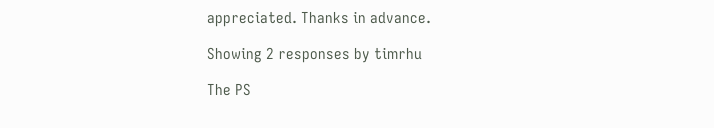appreciated. Thanks in advance.

Showing 2 responses by timrhu

The PS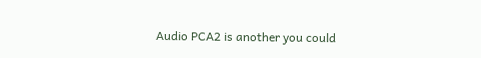Audio PCA2 is another you could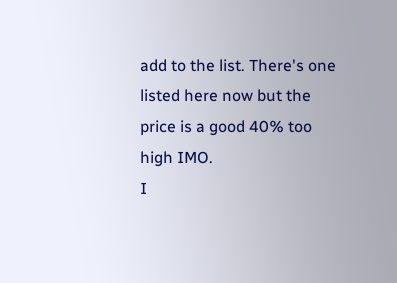add to the list. There's one listed here now but the price is a good 40% too high IMO.
I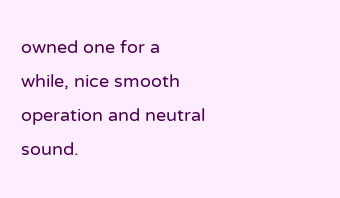owned one for a while, nice smooth operation and neutral sound.